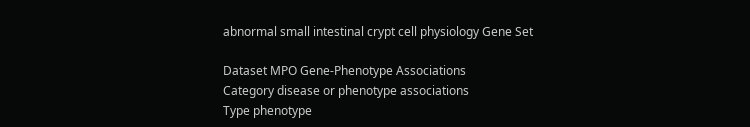abnormal small intestinal crypt cell physiology Gene Set

Dataset MPO Gene-Phenotype Associations
Category disease or phenotype associations
Type phenotype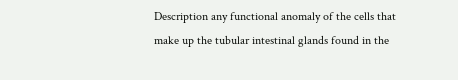Description any functional anomaly of the cells that make up the tubular intestinal glands found in the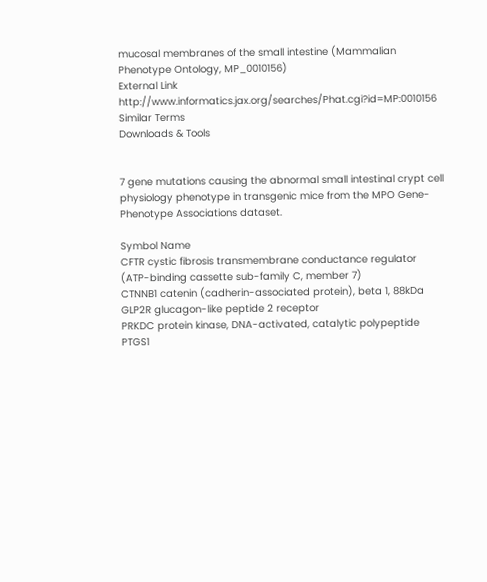mucosal membranes of the small intestine (Mammalian Phenotype Ontology, MP_0010156)
External Link http://www.informatics.jax.org/searches/Phat.cgi?id=MP:0010156
Similar Terms
Downloads & Tools


7 gene mutations causing the abnormal small intestinal crypt cell physiology phenotype in transgenic mice from the MPO Gene-Phenotype Associations dataset.

Symbol Name
CFTR cystic fibrosis transmembrane conductance regulator (ATP-binding cassette sub-family C, member 7)
CTNNB1 catenin (cadherin-associated protein), beta 1, 88kDa
GLP2R glucagon-like peptide 2 receptor
PRKDC protein kinase, DNA-activated, catalytic polypeptide
PTGS1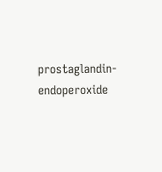prostaglandin-endoperoxide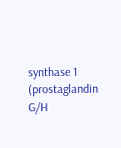synthase 1 (prostaglandin G/H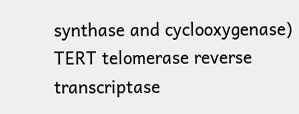synthase and cyclooxygenase)
TERT telomerase reverse transcriptase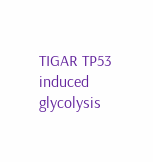TIGAR TP53 induced glycolysis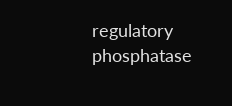regulatory phosphatase